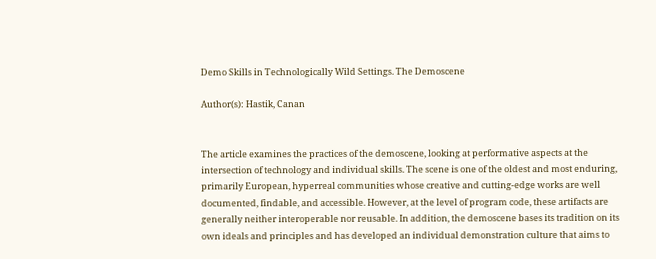Demo Skills in Technologically Wild Settings. The Demoscene

Author(s): Hastik, Canan


The article examines the practices of the demoscene, looking at performative aspects at the intersection of technology and individual skills. The scene is one of the oldest and most enduring, primarily European, hyperreal communities whose creative and cutting-edge works are well documented, findable, and accessible. However, at the level of program code, these artifacts are generally neither interoperable nor reusable. In addition, the demoscene bases its tradition on its own ideals and principles and has developed an individual demonstration culture that aims to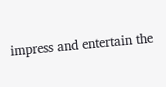impress and entertain the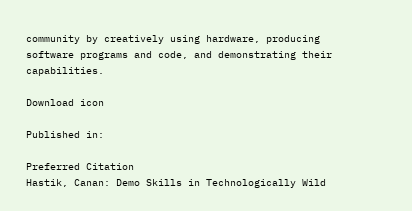community by creatively using hardware, producing software programs and code, and demonstrating their capabilities.

Download icon

Published in:

Preferred Citation
Hastik, Canan: Demo Skills in Technologically Wild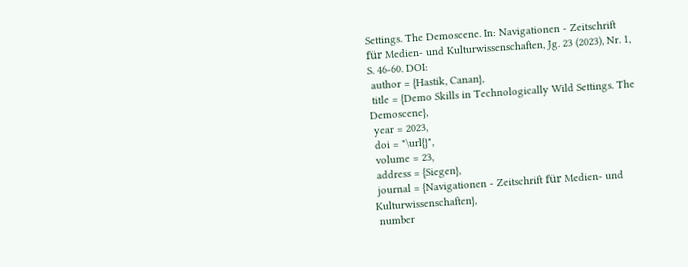Settings. The Demoscene. In: Navigationen - Zeitschrift für Medien- und Kulturwissenschaften, Jg. 23 (2023), Nr. 1, S. 46-60. DOI:
 author = {Hastik, Canan},
 title = {Demo Skills in Technologically Wild Settings. The Demoscene},
 year = 2023,
 doi = "\url{}",
 volume = 23,
 address = {Siegen},
 journal = {Navigationen - Zeitschrift für Medien- und Kulturwissenschaften},
 number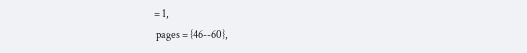= 1,
 pages = {46--60},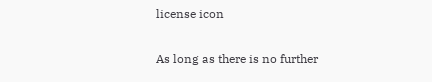license icon

As long as there is no further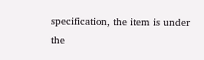specification, the item is under the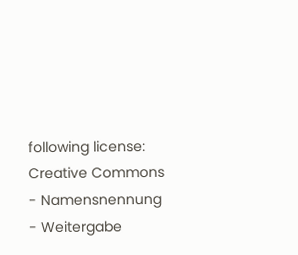following license: Creative Commons - Namensnennung - Weitergabe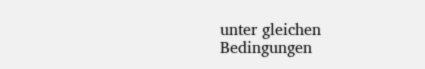unter gleichen Bedingungen